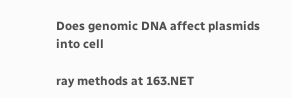Does genomic DNA affect plasmids into cell

ray methods at 163.NET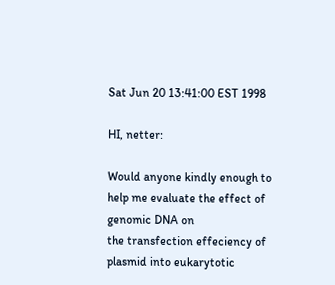Sat Jun 20 13:41:00 EST 1998

HI, netter:

Would anyone kindly enough to help me evaluate the effect of genomic DNA on
the transfection effeciency of plasmid into eukarytotic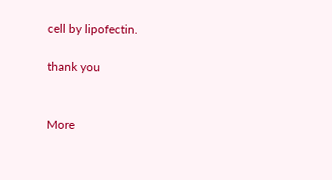cell by lipofectin.

thank you


More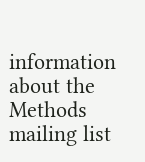information about the Methods mailing list